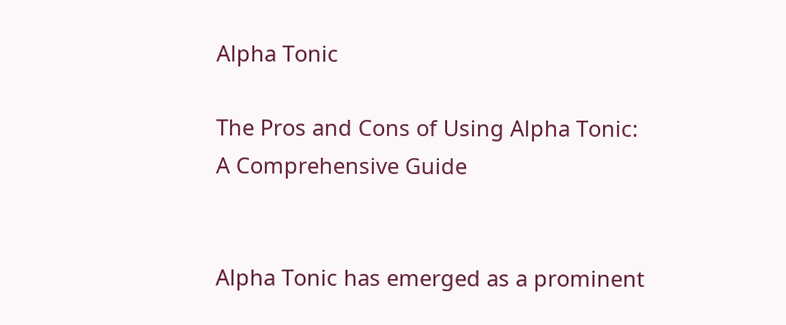Alpha Tonic

The Pros and Cons of Using Alpha Tonic: A Comprehensive Guide


Alpha Tonic has emerged as a prominent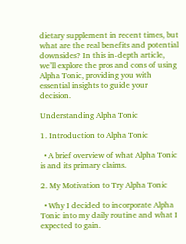dietary supplement in recent times, but what are the real benefits and potential downsides? In this in-depth article, we’ll explore the pros and cons of using Alpha Tonic, providing you with essential insights to guide your decision.

Understanding Alpha Tonic

1. Introduction to Alpha Tonic

  • A brief overview of what Alpha Tonic is and its primary claims.

2. My Motivation to Try Alpha Tonic

  • Why I decided to incorporate Alpha Tonic into my daily routine and what I expected to gain.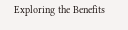Exploring the Benefits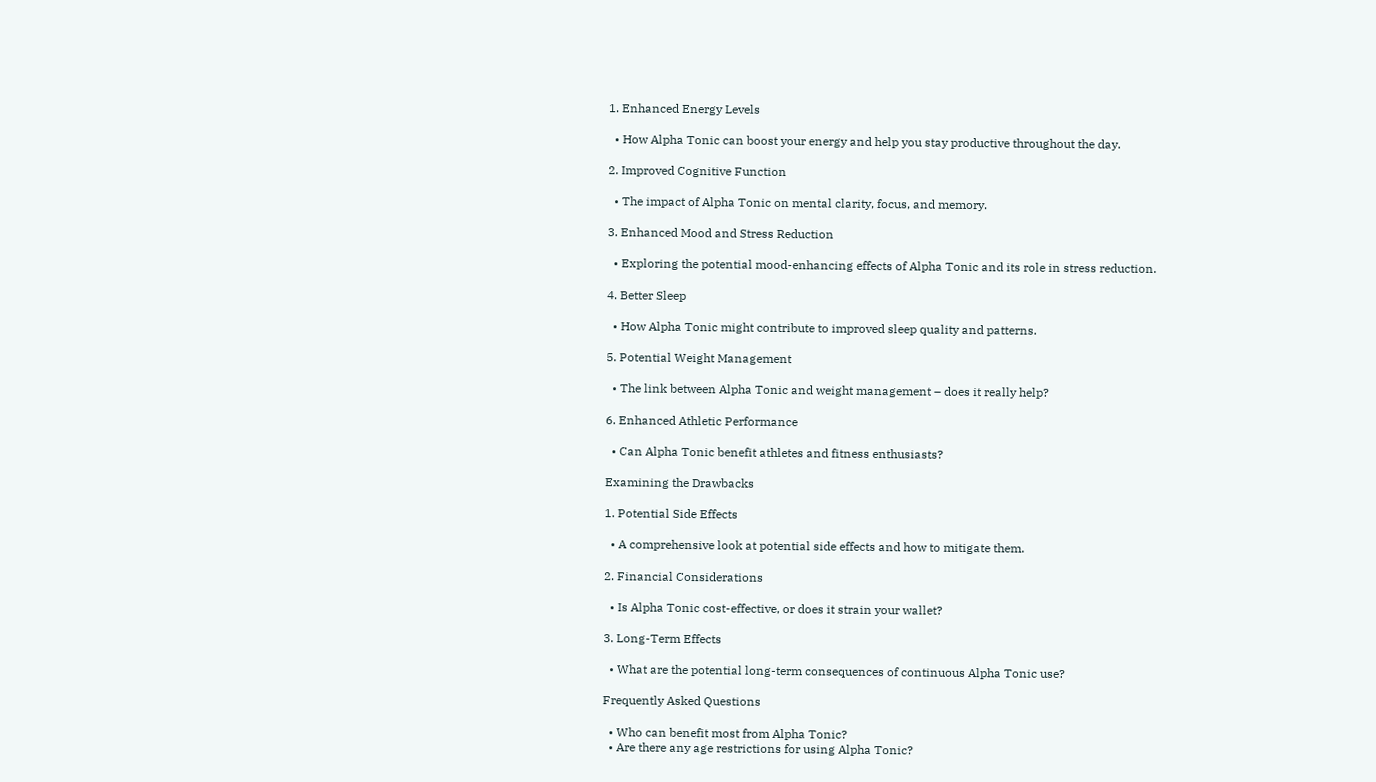1. Enhanced Energy Levels

  • How Alpha Tonic can boost your energy and help you stay productive throughout the day.

2. Improved Cognitive Function

  • The impact of Alpha Tonic on mental clarity, focus, and memory.

3. Enhanced Mood and Stress Reduction

  • Exploring the potential mood-enhancing effects of Alpha Tonic and its role in stress reduction.

4. Better Sleep

  • How Alpha Tonic might contribute to improved sleep quality and patterns.

5. Potential Weight Management

  • The link between Alpha Tonic and weight management – does it really help?

6. Enhanced Athletic Performance

  • Can Alpha Tonic benefit athletes and fitness enthusiasts?

Examining the Drawbacks

1. Potential Side Effects

  • A comprehensive look at potential side effects and how to mitigate them.

2. Financial Considerations

  • Is Alpha Tonic cost-effective, or does it strain your wallet?

3. Long-Term Effects

  • What are the potential long-term consequences of continuous Alpha Tonic use?

Frequently Asked Questions

  • Who can benefit most from Alpha Tonic?
  • Are there any age restrictions for using Alpha Tonic?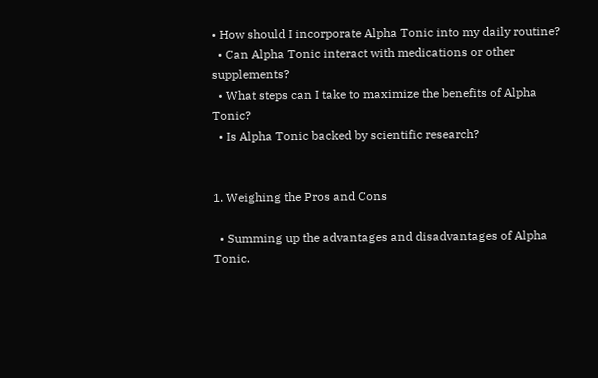• How should I incorporate Alpha Tonic into my daily routine?
  • Can Alpha Tonic interact with medications or other supplements?
  • What steps can I take to maximize the benefits of Alpha Tonic?
  • Is Alpha Tonic backed by scientific research?


1. Weighing the Pros and Cons

  • Summing up the advantages and disadvantages of Alpha Tonic.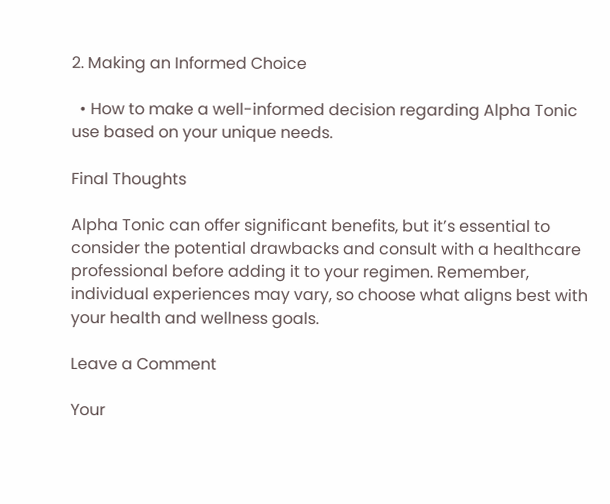2. Making an Informed Choice

  • How to make a well-informed decision regarding Alpha Tonic use based on your unique needs.

Final Thoughts

Alpha Tonic can offer significant benefits, but it’s essential to consider the potential drawbacks and consult with a healthcare professional before adding it to your regimen. Remember, individual experiences may vary, so choose what aligns best with your health and wellness goals.

Leave a Comment

Your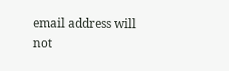email address will not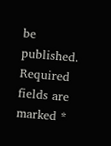be published. Required fields are marked *